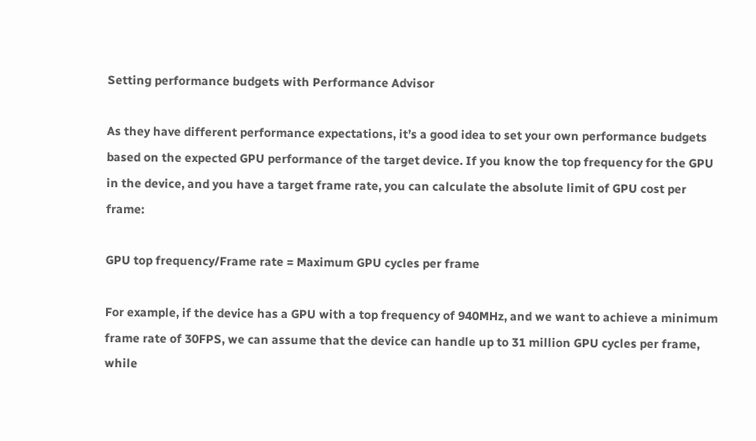Setting performance budgets with Performance Advisor

As they have different performance expectations, it’s a good idea to set your own performance budgets based on the expected GPU performance of the target device. If you know the top frequency for the GPU in the device, and you have a target frame rate, you can calculate the absolute limit of GPU cost per frame:

GPU top frequency/Frame rate = Maximum GPU cycles per frame

For example, if the device has a GPU with a top frequency of 940MHz, and we want to achieve a minimum frame rate of 30FPS, we can assume that the device can handle up to 31 million GPU cycles per frame, while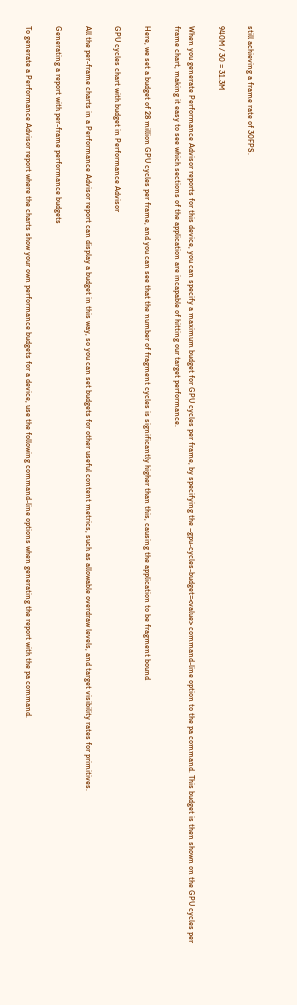still achieving a frame rate of 30FPS.

940M / 30 = 31.3M

When you generate Performance Advisor reports for this device, you can specify a maximum budget for GPU cycles per frame, by specifying the –gpu-cycles-budget=<value> command-line option to the pa command. This budget is then shown on the GPU cycles per frame chart, making it easy to see which sections of the application are incapable of hitting our target performance.

Here, we set a budget of 28 million GPU cycles per frame, and you can see that the number of fragment cycles is significantly higher than this, causing the application to be fragment bound

GPU cycles chart with budget in Performance Advisor

All the per-frame charts in a Performance Advisor report can display a budget in this way, so you can set budgets for other useful content metrics, such as allowable overdraw levels, and target visibility rates for primitives.

Generating a report with per-frame performance budgets

To generate a Performance Advisor report where the charts show your own performance budgets for a device, use the following command-line options when generating the report with the pa command.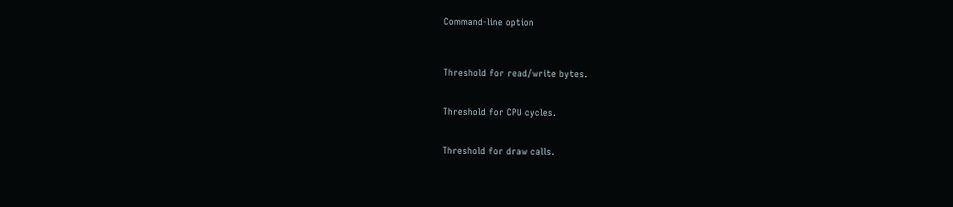Command-line option



Threshold for read/write bytes.


Threshold for CPU cycles.


Threshold for draw calls.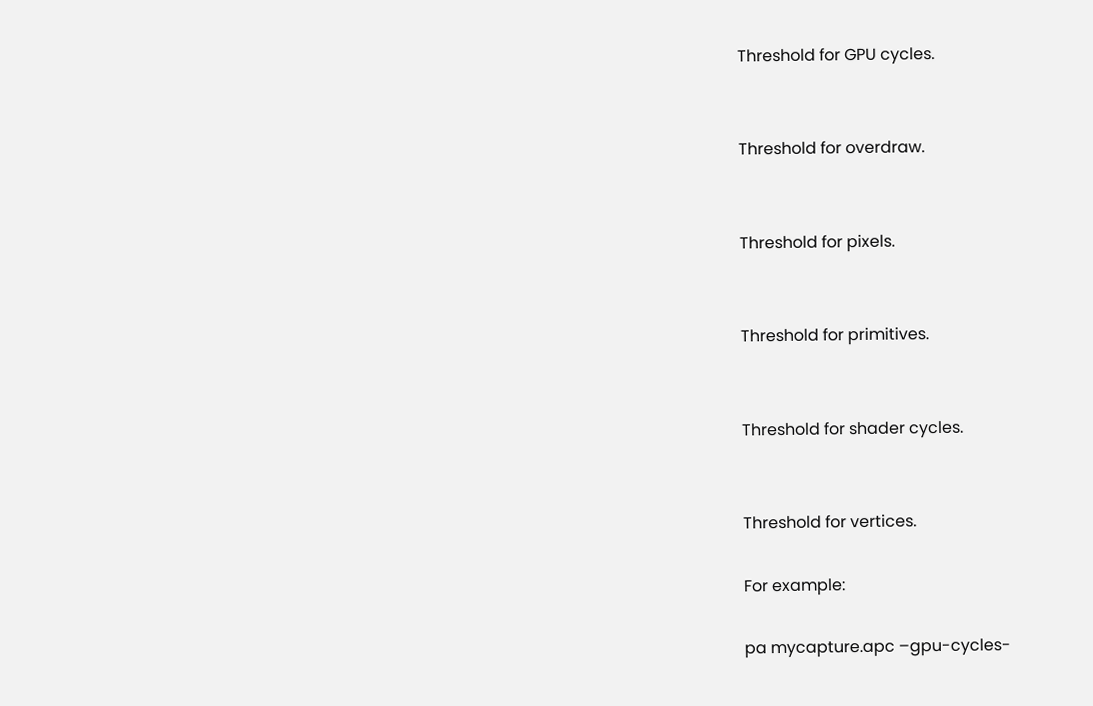Threshold for GPU cycles.


Threshold for overdraw.


Threshold for pixels.


Threshold for primitives.


Threshold for shader cycles.


Threshold for vertices.

For example:

pa mycapture.apc –gpu-cycles-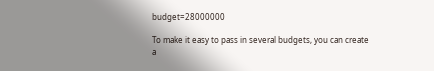budget=28000000

To make it easy to pass in several budgets, you can create a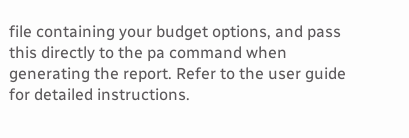file containing your budget options, and pass this directly to the pa command when generating the report. Refer to the user guide for detailed instructions.